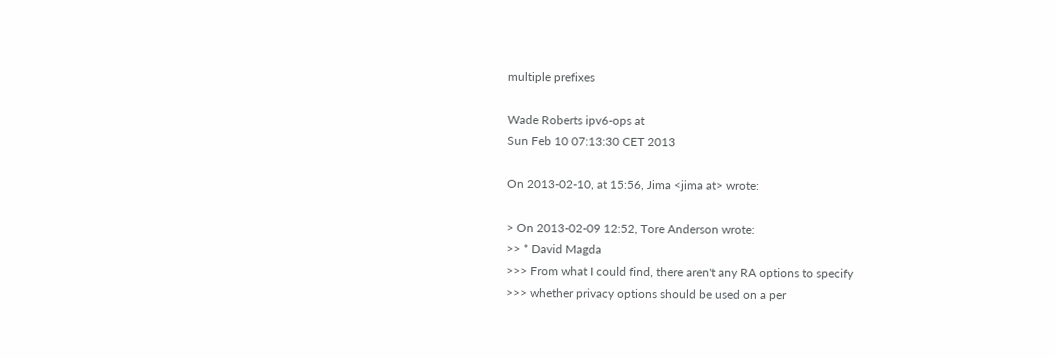multiple prefixes

Wade Roberts ipv6-ops at
Sun Feb 10 07:13:30 CET 2013

On 2013-02-10, at 15:56, Jima <jima at> wrote:

> On 2013-02-09 12:52, Tore Anderson wrote:
>> * David Magda
>>> From what I could find, there aren't any RA options to specify
>>> whether privacy options should be used on a per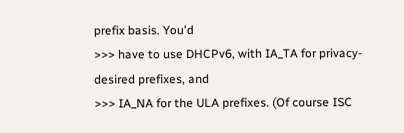prefix basis. You'd
>>> have to use DHCPv6, with IA_TA for privacy-desired prefixes, and
>>> IA_NA for the ULA prefixes. (Of course ISC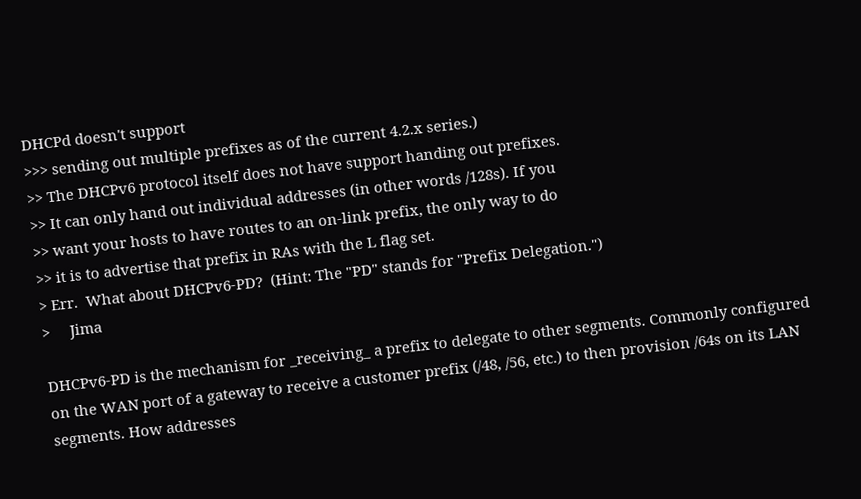DHCPd doesn't support
>>> sending out multiple prefixes as of the current 4.2.x series.)
>> The DHCPv6 protocol itself does not have support handing out prefixes.
>> It can only hand out individual addresses (in other words /128s). If you
>> want your hosts to have routes to an on-link prefix, the only way to do
>> it is to advertise that prefix in RAs with the L flag set.
> Err.  What about DHCPv6-PD?  (Hint: The "PD" stands for "Prefix Delegation.")
>     Jima

DHCPv6-PD is the mechanism for _receiving_ a prefix to delegate to other segments. Commonly configured on the WAN port of a gateway to receive a customer prefix (/48, /56, etc.) to then provision /64s on its LAN segments. How addresses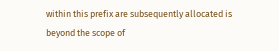within this prefix are subsequently allocated is beyond the scope of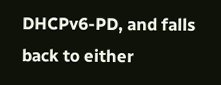DHCPv6-PD, and falls back to either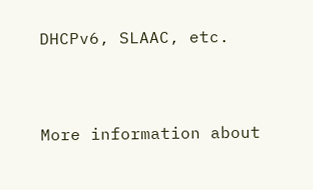DHCPv6, SLAAC, etc.


More information about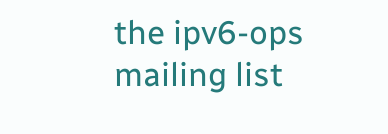the ipv6-ops mailing list